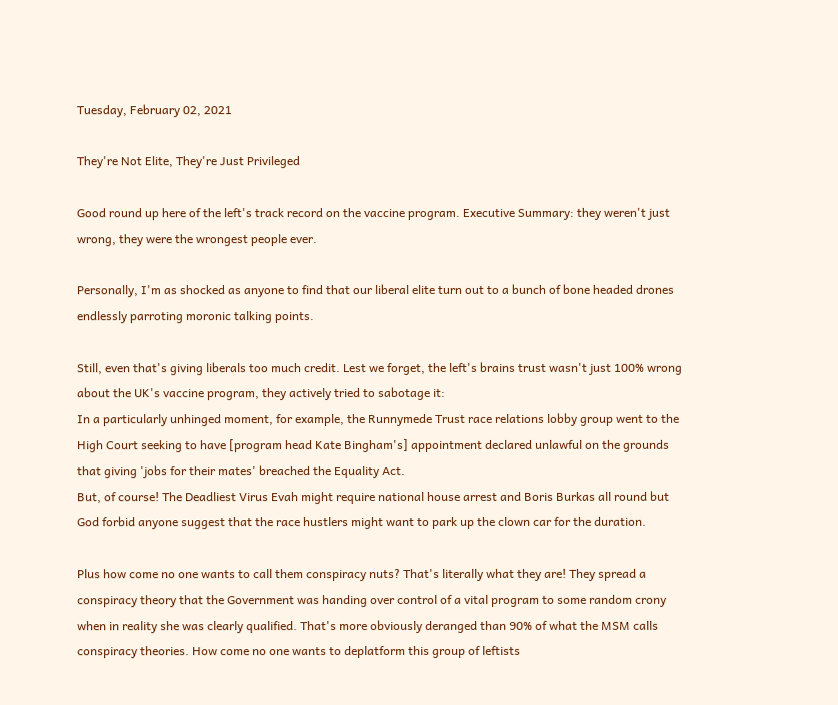Tuesday, February 02, 2021

They're Not Elite, They're Just Privileged

Good round up here of the left's track record on the vaccine program. Executive Summary: they weren't just wrong, they were the wrongest people ever.

Personally, I'm as shocked as anyone to find that our liberal elite turn out to a bunch of bone headed drones endlessly parroting moronic talking points.

Still, even that's giving liberals too much credit. Lest we forget, the left's brains trust wasn't just 100% wrong about the UK's vaccine program, they actively tried to sabotage it:
In a particularly unhinged moment, for example, the Runnymede Trust race relations lobby group went to the High Court seeking to have [program head Kate Bingham's] appointment declared unlawful on the grounds that giving 'jobs for their mates' breached the Equality Act.
But, of course! The Deadliest Virus Evah might require national house arrest and Boris Burkas all round but God forbid anyone suggest that the race hustlers might want to park up the clown car for the duration.

Plus how come no one wants to call them conspiracy nuts? That's literally what they are! They spread a conspiracy theory that the Government was handing over control of a vital program to some random crony when in reality she was clearly qualified. That's more obviously deranged than 90% of what the MSM calls conspiracy theories. How come no one wants to deplatform this group of leftists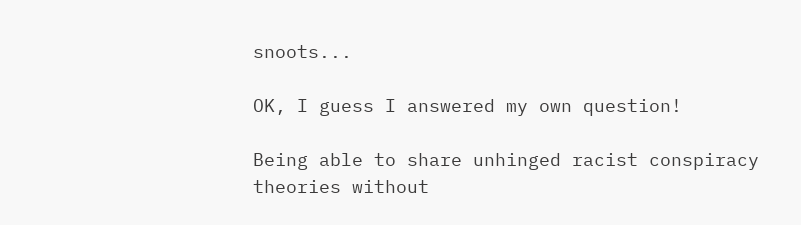snoots...

OK, I guess I answered my own question!

Being able to share unhinged racist conspiracy theories without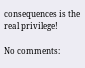consequences is the real privilege!

No comments: